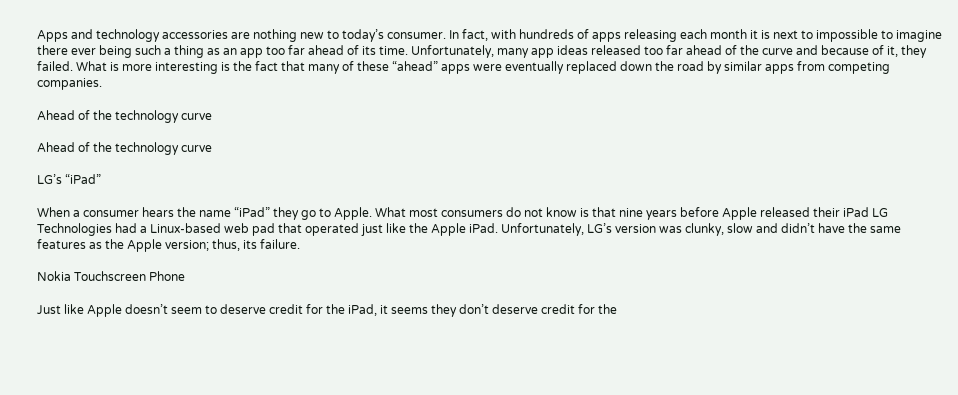Apps and technology accessories are nothing new to today’s consumer. In fact, with hundreds of apps releasing each month it is next to impossible to imagine there ever being such a thing as an app too far ahead of its time. Unfortunately, many app ideas released too far ahead of the curve and because of it, they failed. What is more interesting is the fact that many of these “ahead” apps were eventually replaced down the road by similar apps from competing companies.

Ahead of the technology curve

Ahead of the technology curve

LG’s “iPad”

When a consumer hears the name “iPad” they go to Apple. What most consumers do not know is that nine years before Apple released their iPad LG Technologies had a Linux-based web pad that operated just like the Apple iPad. Unfortunately, LG’s version was clunky, slow and didn’t have the same features as the Apple version; thus, its failure.

Nokia Touchscreen Phone

Just like Apple doesn’t seem to deserve credit for the iPad, it seems they don’t deserve credit for the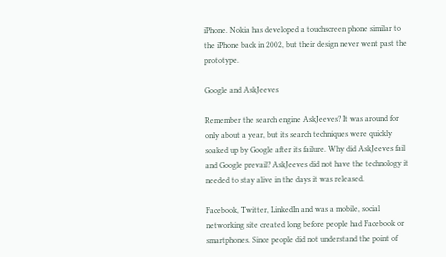iPhone. Nokia has developed a touchscreen phone similar to the iPhone back in 2002, but their design never went past the prototype.

Google and AskJeeves

Remember the search engine AskJeeves? It was around for only about a year, but its search techniques were quickly soaked up by Google after its failure. Why did AskJeeves fail and Google prevail? AskJeeves did not have the technology it needed to stay alive in the days it was released.

Facebook, Twitter, LinkedIn and was a mobile, social networking site created long before people had Facebook or smartphones. Since people did not understand the point of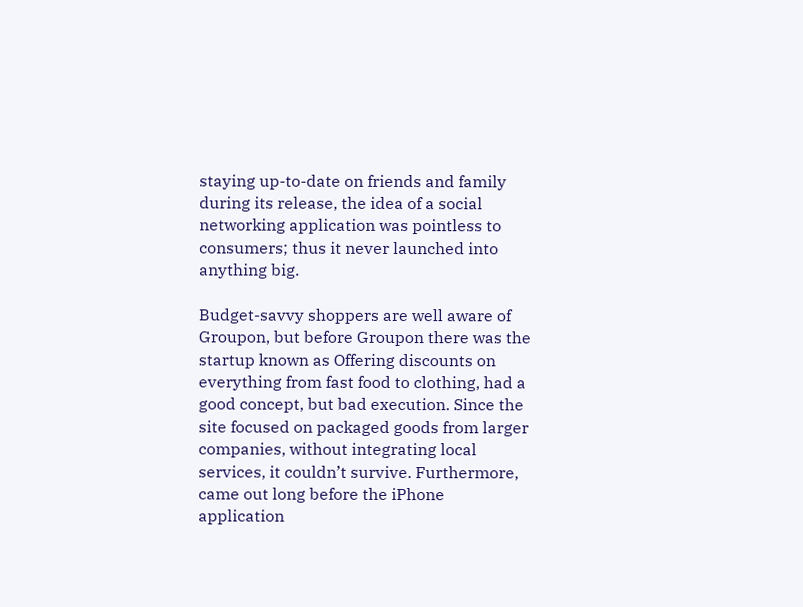staying up-to-date on friends and family during its release, the idea of a social networking application was pointless to consumers; thus it never launched into anything big.

Budget-savvy shoppers are well aware of Groupon, but before Groupon there was the startup known as Offering discounts on everything from fast food to clothing, had a good concept, but bad execution. Since the site focused on packaged goods from larger companies, without integrating local services, it couldn’t survive. Furthermore, came out long before the iPhone application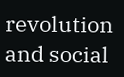revolution and social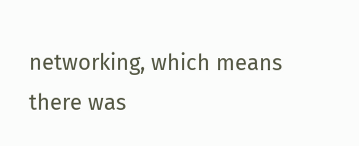networking, which means there was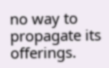no way to propagate its offerings.